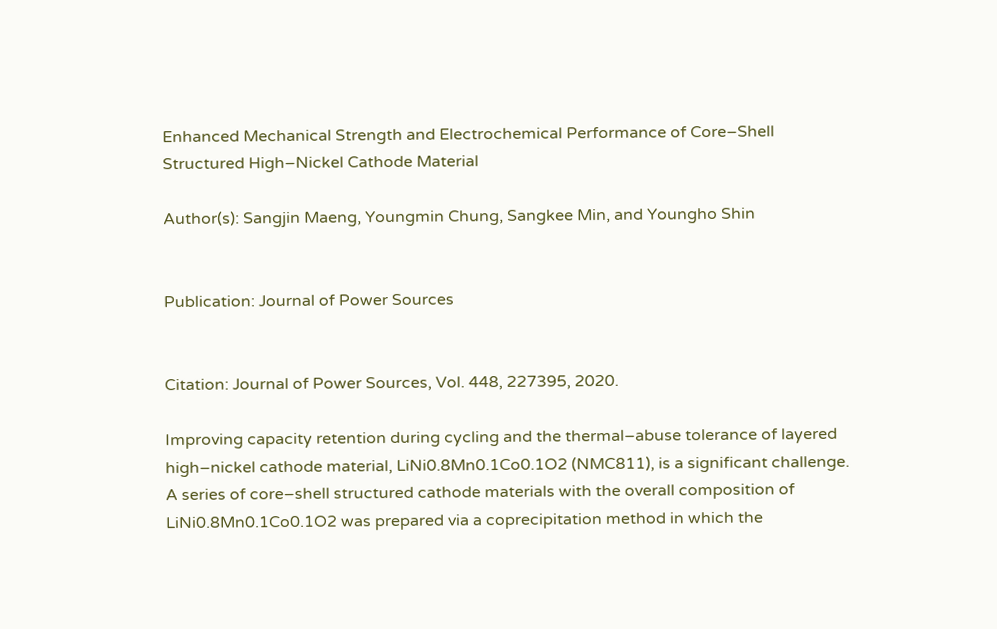Enhanced Mechanical Strength and Electrochemical Performance of Core–Shell Structured High–Nickel Cathode Material

Author(s): Sangjin Maeng, Youngmin Chung, Sangkee Min, and Youngho Shin


Publication: Journal of Power Sources


Citation: Journal of Power Sources, Vol. 448, 227395, 2020.

Improving capacity retention during cycling and the thermal–abuse tolerance of layered high–nickel cathode material, LiNi0.8Mn0.1Co0.1O2 (NMC811), is a significant challenge. A series of core–shell structured cathode materials with the overall composition of LiNi0.8Mn0.1Co0.1O2 was prepared via a coprecipitation method in which the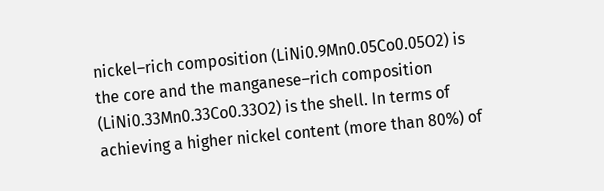nickel–rich composition (LiNi0.9Mn0.05Co0.05O2) is the core and the manganese–rich composition (LiNi0.33Mn0.33Co0.33O2) is the shell. In terms of achieving a higher nickel content (more than 80%) of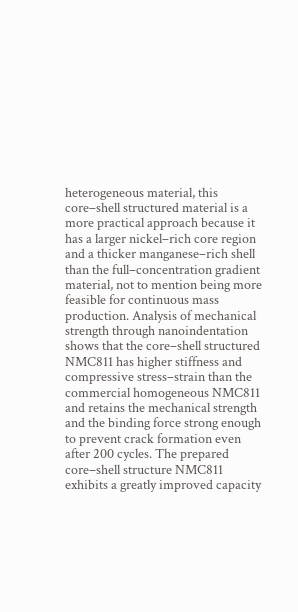heterogeneous material, this core–shell structured material is a more practical approach because it has a larger nickel–rich core region and a thicker manganese–rich shell than the full–concentration gradient material, not to mention being more feasible for continuous mass production. Analysis of mechanical strength through nanoindentation shows that the core–shell structured NMC811 has higher stiffness and compressive stress–strain than the commercial homogeneous NMC811 and retains the mechanical strength and the binding force strong enough to prevent crack formation even after 200 cycles. The prepared core–shell structure NMC811 exhibits a greatly improved capacity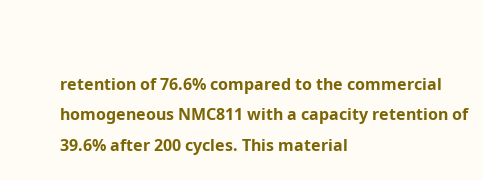retention of 76.6% compared to the commercial homogeneous NMC811 with a capacity retention of 39.6% after 200 cycles. This material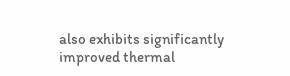also exhibits significantly improved thermal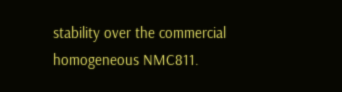stability over the commercial homogeneous NMC811.